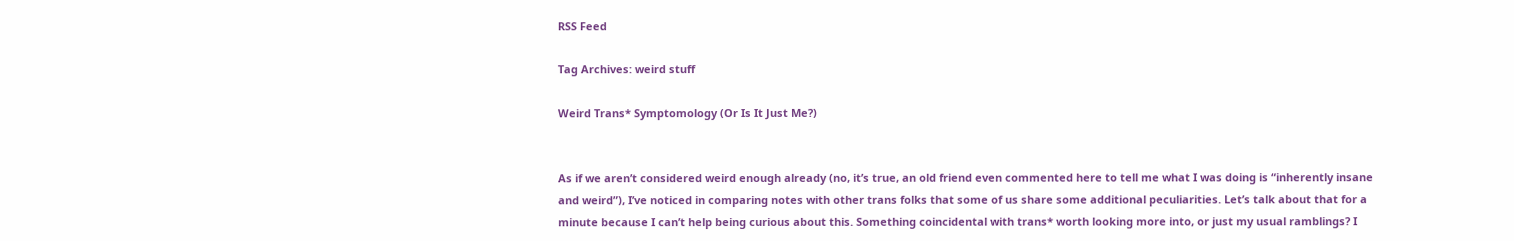RSS Feed

Tag Archives: weird stuff

Weird Trans* Symptomology (Or Is It Just Me?)


As if we aren’t considered weird enough already (no, it’s true, an old friend even commented here to tell me what I was doing is “inherently insane and weird”), I’ve noticed in comparing notes with other trans folks that some of us share some additional peculiarities. Let’s talk about that for a minute because I can’t help being curious about this. Something coincidental with trans* worth looking more into, or just my usual ramblings? I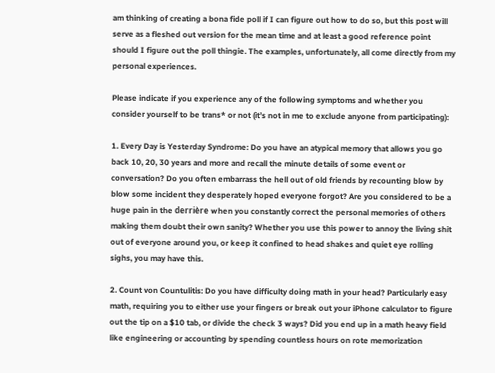am thinking of creating a bona fide poll if I can figure out how to do so, but this post will serve as a fleshed out version for the mean time and at least a good reference point should I figure out the poll thingie. The examples, unfortunately, all come directly from my personal experiences.

Please indicate if you experience any of the following symptoms and whether you consider yourself to be trans* or not (it’s not in me to exclude anyone from participating):

1. Every Day is Yesterday Syndrome: Do you have an atypical memory that allows you go back 10, 20, 30 years and more and recall the minute details of some event or conversation? Do you often embarrass the hell out of old friends by recounting blow by blow some incident they desperately hoped everyone forgot? Are you considered to be a huge pain in the derrière when you constantly correct the personal memories of others making them doubt their own sanity? Whether you use this power to annoy the living shit out of everyone around you, or keep it confined to head shakes and quiet eye rolling sighs, you may have this.

2. Count von Countulitis: Do you have difficulty doing math in your head? Particularly easy math, requiring you to either use your fingers or break out your iPhone calculator to figure out the tip on a $10 tab, or divide the check 3 ways? Did you end up in a math heavy field like engineering or accounting by spending countless hours on rote memorization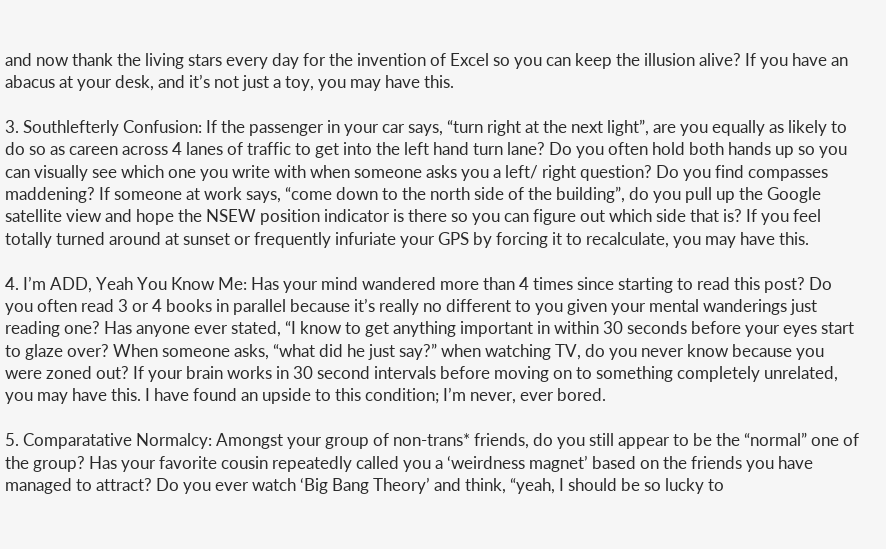and now thank the living stars every day for the invention of Excel so you can keep the illusion alive? If you have an abacus at your desk, and it’s not just a toy, you may have this.

3. Southlefterly Confusion: If the passenger in your car says, “turn right at the next light”, are you equally as likely to do so as careen across 4 lanes of traffic to get into the left hand turn lane? Do you often hold both hands up so you can visually see which one you write with when someone asks you a left/ right question? Do you find compasses maddening? If someone at work says, “come down to the north side of the building”, do you pull up the Google satellite view and hope the NSEW position indicator is there so you can figure out which side that is? If you feel totally turned around at sunset or frequently infuriate your GPS by forcing it to recalculate, you may have this.

4. I’m ADD, Yeah You Know Me: Has your mind wandered more than 4 times since starting to read this post? Do you often read 3 or 4 books in parallel because it’s really no different to you given your mental wanderings just reading one? Has anyone ever stated, “I know to get anything important in within 30 seconds before your eyes start to glaze over? When someone asks, “what did he just say?” when watching TV, do you never know because you were zoned out? If your brain works in 30 second intervals before moving on to something completely unrelated, you may have this. I have found an upside to this condition; I’m never, ever bored.

5. Comparatative Normalcy: Amongst your group of non-trans* friends, do you still appear to be the “normal” one of the group? Has your favorite cousin repeatedly called you a ‘weirdness magnet’ based on the friends you have managed to attract? Do you ever watch ‘Big Bang Theory’ and think, “yeah, I should be so lucky to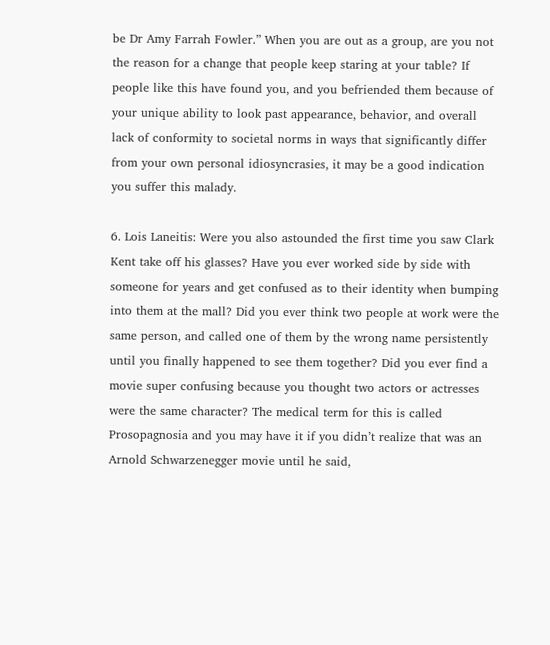be Dr Amy Farrah Fowler.” When you are out as a group, are you not the reason for a change that people keep staring at your table? If people like this have found you, and you befriended them because of your unique ability to look past appearance, behavior, and overall lack of conformity to societal norms in ways that significantly differ from your own personal idiosyncrasies, it may be a good indication you suffer this malady.

6. Lois Laneitis: Were you also astounded the first time you saw Clark Kent take off his glasses? Have you ever worked side by side with someone for years and get confused as to their identity when bumping into them at the mall? Did you ever think two people at work were the same person, and called one of them by the wrong name persistently until you finally happened to see them together? Did you ever find a movie super confusing because you thought two actors or actresses were the same character? The medical term for this is called Prosopagnosia and you may have it if you didn’t realize that was an Arnold Schwarzenegger movie until he said,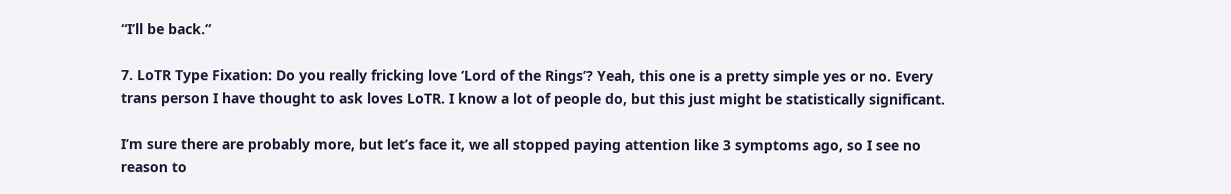“I’ll be back.”

7. LoTR Type Fixation: Do you really fricking love ‘Lord of the Rings’? Yeah, this one is a pretty simple yes or no. Every trans person I have thought to ask loves LoTR. I know a lot of people do, but this just might be statistically significant.

I’m sure there are probably more, but let’s face it, we all stopped paying attention like 3 symptoms ago, so I see no reason to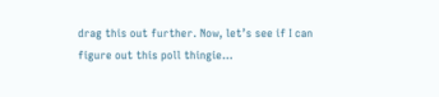drag this out further. Now, let’s see if I can figure out this poll thingie…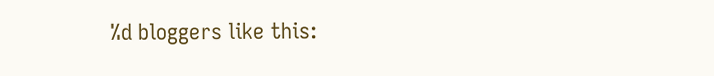%d bloggers like this: